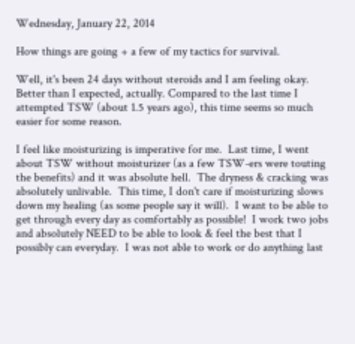Wednesday, January 22, 2014

How things are going + a few of my tactics for survival.

Well, it's been 24 days without steroids and I am feeling okay.  Better than I expected, actually. Compared to the last time I attempted TSW (about 1.5 years ago), this time seems so much easier for some reason.

I feel like moisturizing is imperative for me.  Last time, I went about TSW without moisturizer (as a few TSW-ers were touting the benefits) and it was absolute hell.  The dryness & cracking was absolutely unlivable.  This time, I don't care if moisturizing slows down my healing (as some people say it will).  I want to be able to get through every day as comfortably as possible!  I work two jobs and absolutely NEED to be able to look & feel the best that I possibly can everyday.  I was not able to work or do anything last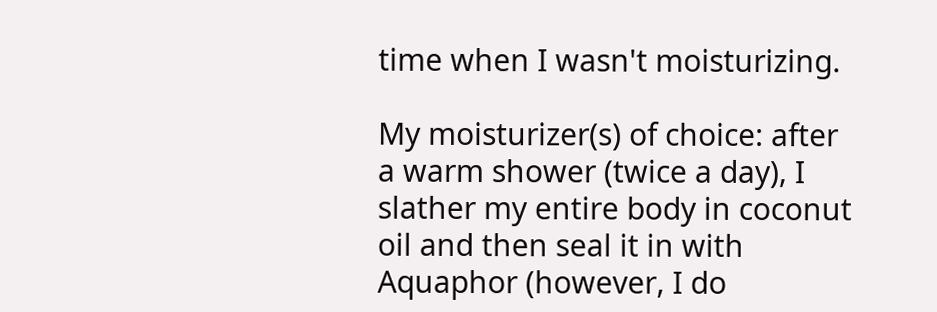time when I wasn't moisturizing.

My moisturizer(s) of choice: after a warm shower (twice a day), I slather my entire body in coconut oil and then seal it in with Aquaphor (however, I do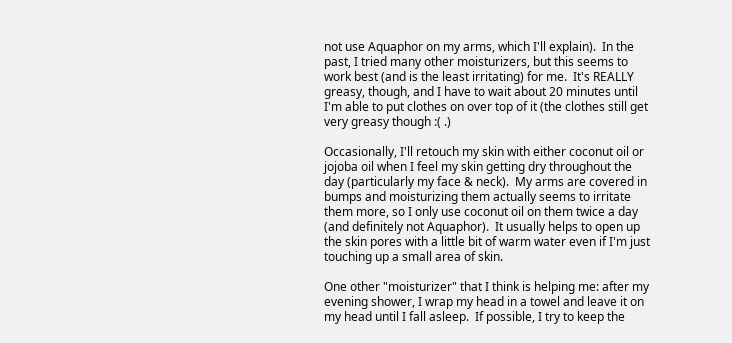not use Aquaphor on my arms, which I'll explain).  In the past, I tried many other moisturizers, but this seems to work best (and is the least irritating) for me.  It's REALLY greasy, though, and I have to wait about 20 minutes until I'm able to put clothes on over top of it (the clothes still get very greasy though :( .)

Occasionally, I'll retouch my skin with either coconut oil or jojoba oil when I feel my skin getting dry throughout the day (particularly my face & neck).  My arms are covered in bumps and moisturizing them actually seems to irritate them more, so I only use coconut oil on them twice a day (and definitely not Aquaphor).  It usually helps to open up the skin pores with a little bit of warm water even if I'm just touching up a small area of skin.

One other "moisturizer" that I think is helping me: after my evening shower, I wrap my head in a towel and leave it on my head until I fall asleep.  If possible, I try to keep the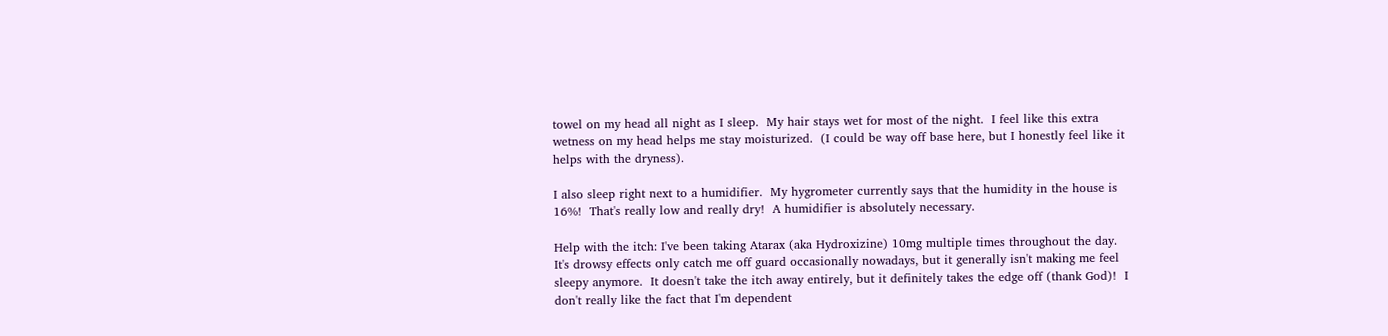towel on my head all night as I sleep.  My hair stays wet for most of the night.  I feel like this extra wetness on my head helps me stay moisturized.  (I could be way off base here, but I honestly feel like it helps with the dryness).

I also sleep right next to a humidifier.  My hygrometer currently says that the humidity in the house is 16%!  That's really low and really dry!  A humidifier is absolutely necessary.

Help with the itch: I've been taking Atarax (aka Hydroxizine) 10mg multiple times throughout the day.  It's drowsy effects only catch me off guard occasionally nowadays, but it generally isn't making me feel sleepy anymore.  It doesn't take the itch away entirely, but it definitely takes the edge off (thank God)!  I don't really like the fact that I'm dependent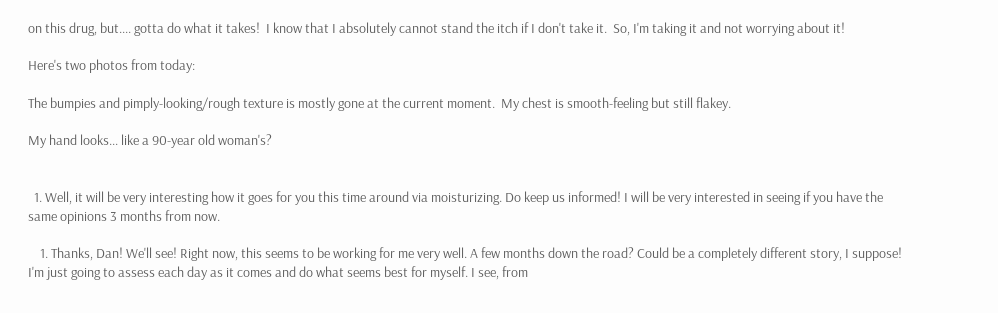on this drug, but.... gotta do what it takes!  I know that I absolutely cannot stand the itch if I don't take it.  So, I'm taking it and not worrying about it!

Here's two photos from today:

The bumpies and pimply-looking/rough texture is mostly gone at the current moment.  My chest is smooth-feeling but still flakey.

My hand looks... like a 90-year old woman's?


  1. Well, it will be very interesting how it goes for you this time around via moisturizing. Do keep us informed! I will be very interested in seeing if you have the same opinions 3 months from now.

    1. Thanks, Dan! We'll see! Right now, this seems to be working for me very well. A few months down the road? Could be a completely different story, I suppose! I'm just going to assess each day as it comes and do what seems best for myself. I see, from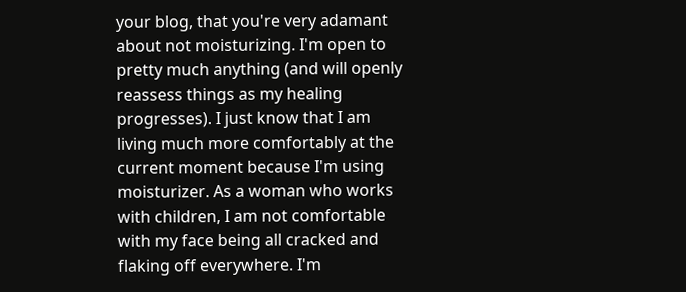your blog, that you're very adamant about not moisturizing. I'm open to pretty much anything (and will openly reassess things as my healing progresses). I just know that I am living much more comfortably at the current moment because I'm using moisturizer. As a woman who works with children, I am not comfortable with my face being all cracked and flaking off everywhere. I'm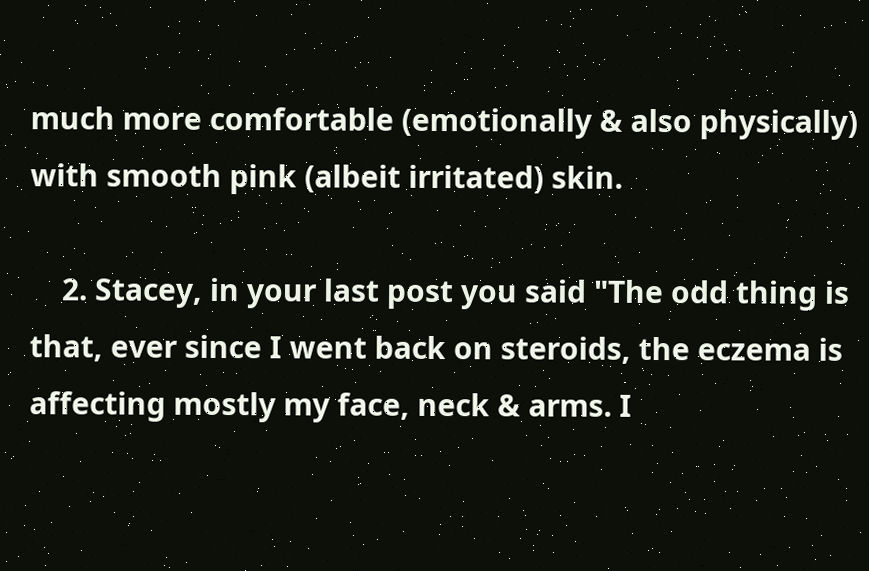much more comfortable (emotionally & also physically) with smooth pink (albeit irritated) skin.

    2. Stacey, in your last post you said "The odd thing is that, ever since I went back on steroids, the eczema is affecting mostly my face, neck & arms. I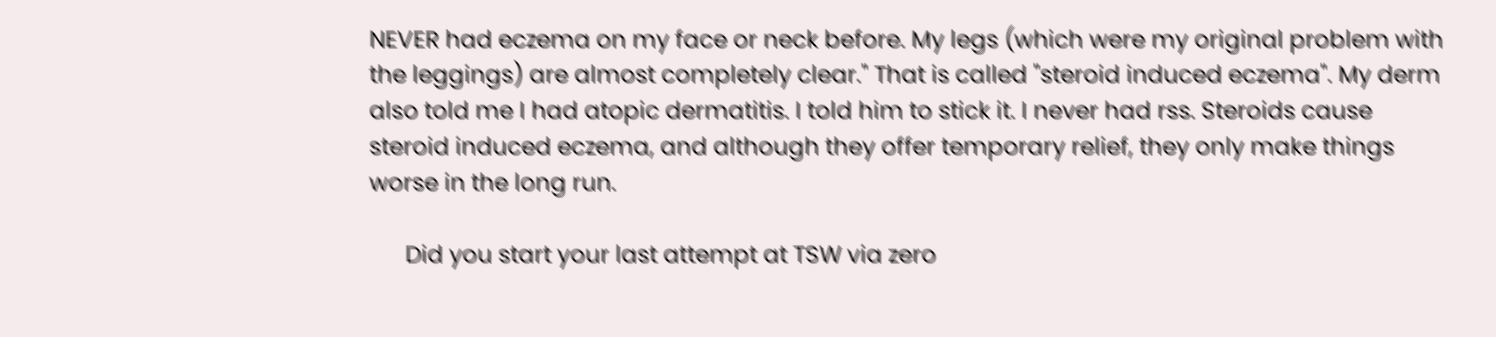NEVER had eczema on my face or neck before. My legs (which were my original problem with the leggings) are almost completely clear." That is called "steroid induced eczema". My derm also told me I had atopic dermatitis. I told him to stick it. I never had rss. Steroids cause steroid induced eczema, and although they offer temporary relief, they only make things worse in the long run.

      Did you start your last attempt at TSW via zero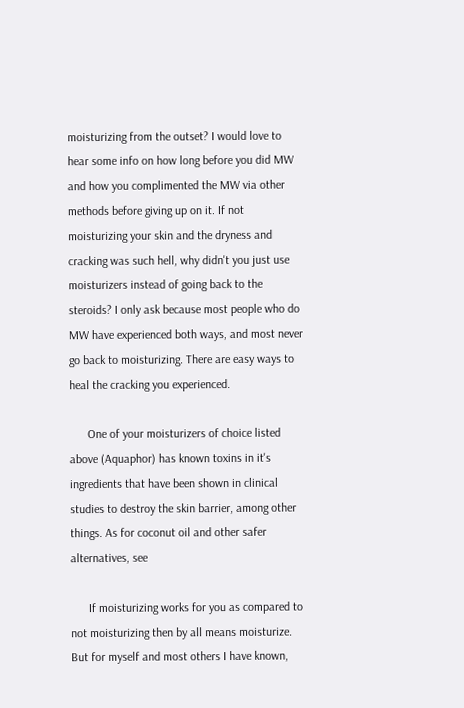moisturizing from the outset? I would love to hear some info on how long before you did MW and how you complimented the MW via other methods before giving up on it. If not moisturizing your skin and the dryness and cracking was such hell, why didn't you just use moisturizers instead of going back to the steroids? I only ask because most people who do MW have experienced both ways, and most never go back to moisturizing. There are easy ways to heal the cracking you experienced.

      One of your moisturizers of choice listed above (Aquaphor) has known toxins in it's ingredients that have been shown in clinical studies to destroy the skin barrier, among other things. As for coconut oil and other safer alternatives, see

      If moisturizing works for you as compared to not moisturizing then by all means moisturize. But for myself and most others I have known,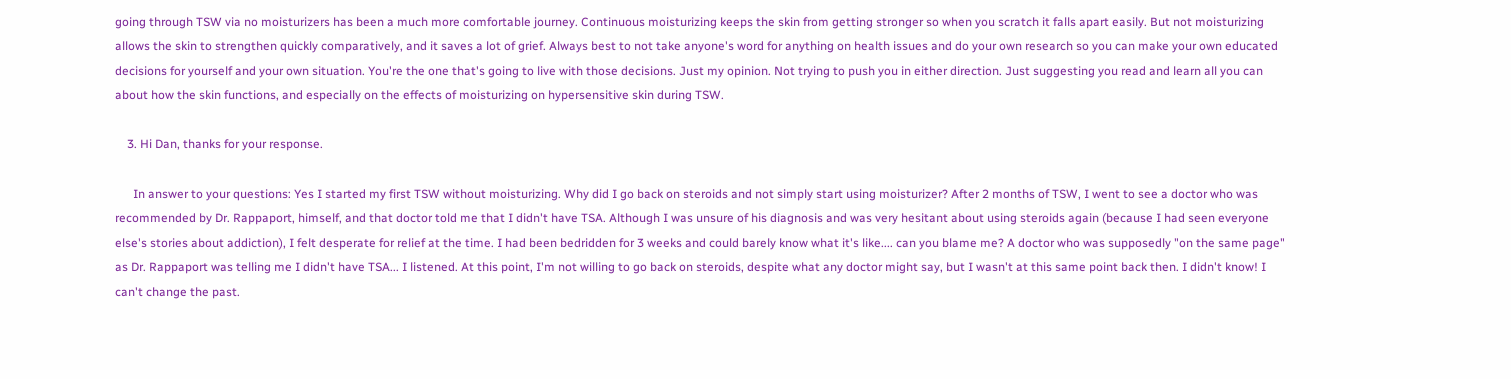going through TSW via no moisturizers has been a much more comfortable journey. Continuous moisturizing keeps the skin from getting stronger so when you scratch it falls apart easily. But not moisturizing allows the skin to strengthen quickly comparatively, and it saves a lot of grief. Always best to not take anyone's word for anything on health issues and do your own research so you can make your own educated decisions for yourself and your own situation. You're the one that's going to live with those decisions. Just my opinion. Not trying to push you in either direction. Just suggesting you read and learn all you can about how the skin functions, and especially on the effects of moisturizing on hypersensitive skin during TSW.

    3. Hi Dan, thanks for your response.

      In answer to your questions: Yes I started my first TSW without moisturizing. Why did I go back on steroids and not simply start using moisturizer? After 2 months of TSW, I went to see a doctor who was recommended by Dr. Rappaport, himself, and that doctor told me that I didn't have TSA. Although I was unsure of his diagnosis and was very hesitant about using steroids again (because I had seen everyone else's stories about addiction), I felt desperate for relief at the time. I had been bedridden for 3 weeks and could barely know what it's like.... can you blame me? A doctor who was supposedly "on the same page" as Dr. Rappaport was telling me I didn't have TSA... I listened. At this point, I'm not willing to go back on steroids, despite what any doctor might say, but I wasn't at this same point back then. I didn't know! I can't change the past.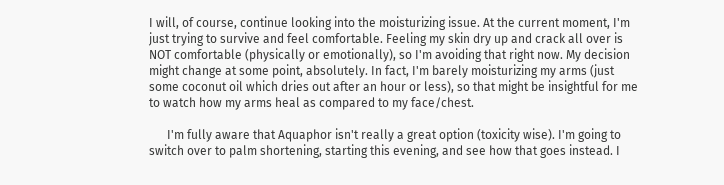I will, of course, continue looking into the moisturizing issue. At the current moment, I'm just trying to survive and feel comfortable. Feeling my skin dry up and crack all over is NOT comfortable (physically or emotionally), so I'm avoiding that right now. My decision might change at some point, absolutely. In fact, I'm barely moisturizing my arms (just some coconut oil which dries out after an hour or less), so that might be insightful for me to watch how my arms heal as compared to my face/chest.

      I'm fully aware that Aquaphor isn't really a great option (toxicity wise). I'm going to switch over to palm shortening, starting this evening, and see how that goes instead. I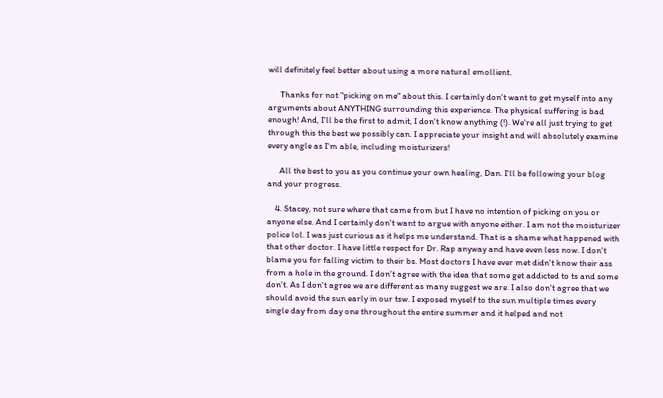will definitely feel better about using a more natural emollient.

      Thanks for not "picking on me" about this. I certainly don't want to get myself into any arguments about ANYTHING surrounding this experience. The physical suffering is bad enough! And, I'll be the first to admit, I don't know anything (!). We're all just trying to get through this the best we possibly can. I appreciate your insight and will absolutely examine every angle as I'm able, including moisturizers!

      All the best to you as you continue your own healing, Dan. I'll be following your blog and your progress.

    4. Stacey, not sure where that came from but I have no intention of picking on you or anyone else. And I certainly don't want to argue with anyone either. I am not the moisturizer police lol. I was just curious as it helps me understand. That is a shame what happened with that other doctor. I have little respect for Dr. Rap anyway and have even less now. I don't blame you for falling victim to their bs. Most doctors I have ever met didn't know their ass from a hole in the ground. I don't agree with the idea that some get addicted to ts and some don't. As I don't agree we are different as many suggest we are. I also don't agree that we should avoid the sun early in our tsw. I exposed myself to the sun multiple times every single day from day one throughout the entire summer and it helped and not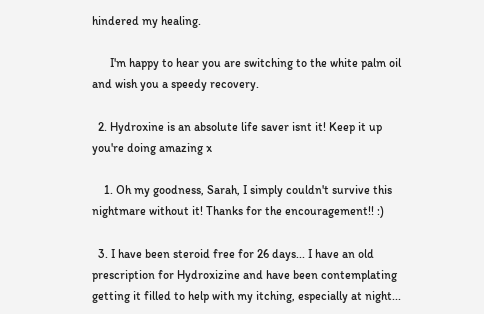hindered my healing.

      I'm happy to hear you are switching to the white palm oil and wish you a speedy recovery.

  2. Hydroxine is an absolute life saver isnt it! Keep it up you're doing amazing x

    1. Oh my goodness, Sarah, I simply couldn't survive this nightmare without it! Thanks for the encouragement!! :)

  3. I have been steroid free for 26 days... I have an old prescription for Hydroxizine and have been contemplating getting it filled to help with my itching, especially at night...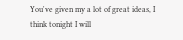You've given my a lot of great ideas, I think tonight I will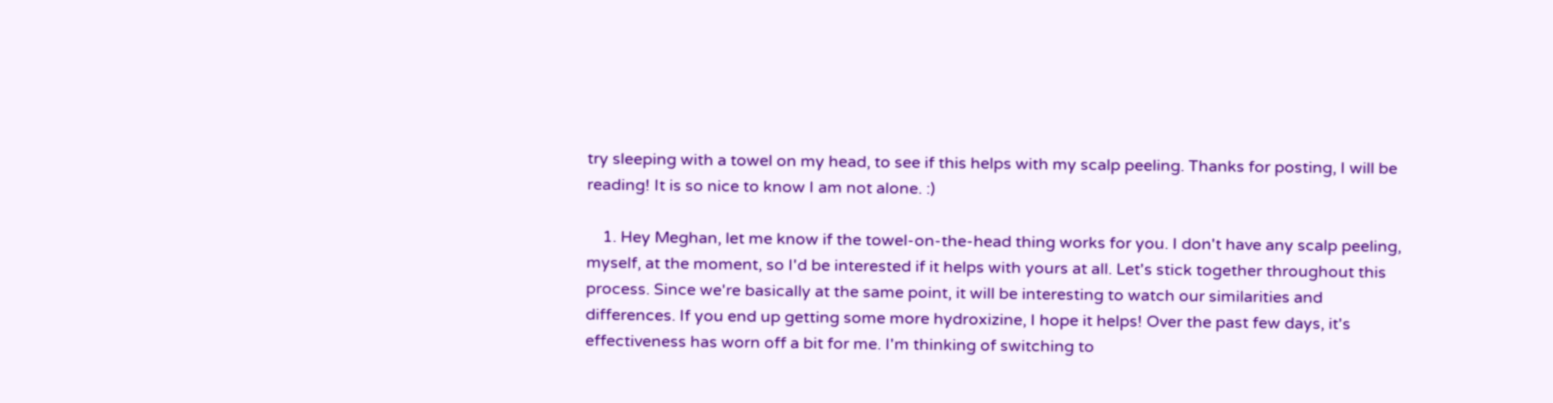try sleeping with a towel on my head, to see if this helps with my scalp peeling. Thanks for posting, I will be reading! It is so nice to know I am not alone. :)

    1. Hey Meghan, let me know if the towel-on-the-head thing works for you. I don't have any scalp peeling, myself, at the moment, so I'd be interested if it helps with yours at all. Let's stick together throughout this process. Since we're basically at the same point, it will be interesting to watch our similarities and differences. If you end up getting some more hydroxizine, I hope it helps! Over the past few days, it's effectiveness has worn off a bit for me. I'm thinking of switching to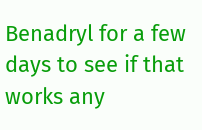Benadryl for a few days to see if that works any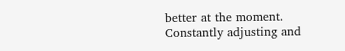better at the moment. Constantly adjusting and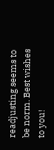readjusting seems to be norm. Best wishes to you!